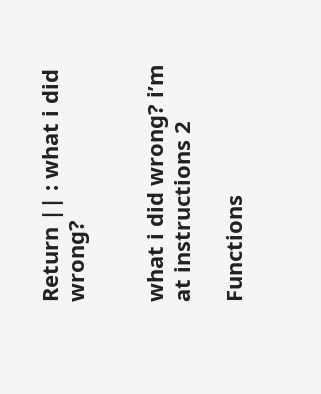Return || : what i did wrong?


what i did wrong? i’m at instructions 2

Functions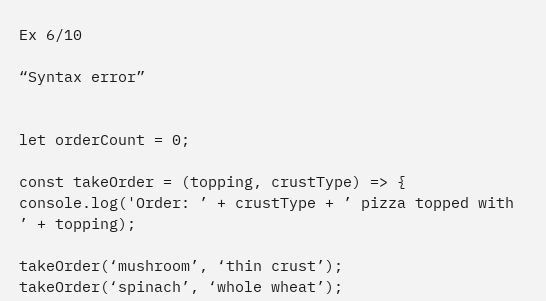Ex 6/10

“Syntax error”


let orderCount = 0;

const takeOrder = (topping, crustType) => {
console.log('Order: ’ + crustType + ’ pizza topped with ’ + topping);

takeOrder(‘mushroom’, ‘thin crust’);
takeOrder(‘spinach’, ‘whole wheat’);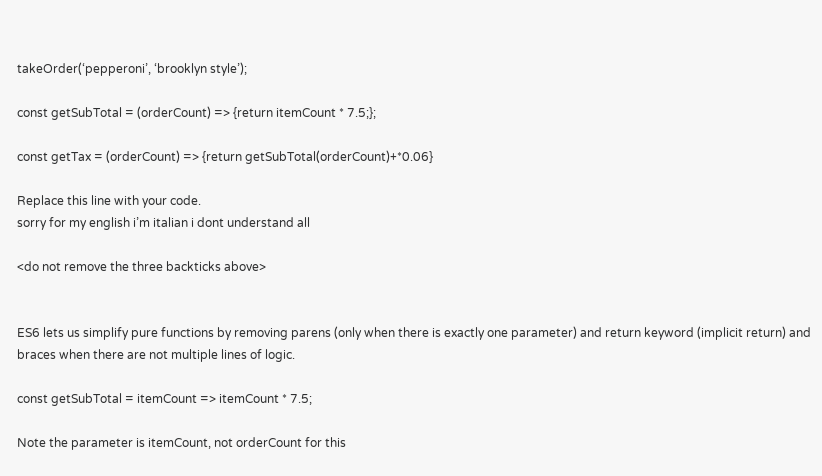takeOrder(‘pepperoni’, ‘brooklyn style’);

const getSubTotal = (orderCount) => {return itemCount * 7.5;};

const getTax = (orderCount) => {return getSubTotal(orderCount)+*0.06}

Replace this line with your code.
sorry for my english i’m italian i dont understand all

<do not remove the three backticks above>


ES6 lets us simplify pure functions by removing parens (only when there is exactly one parameter) and return keyword (implicit return) and braces when there are not multiple lines of logic.

const getSubTotal = itemCount => itemCount * 7.5;

Note the parameter is itemCount, not orderCount for this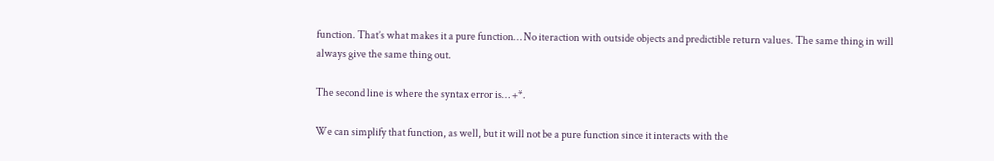function. That’s what makes it a pure function… No iteraction with outside objects and predictible return values. The same thing in will always give the same thing out.

The second line is where the syntax error is… +*.

We can simplify that function, as well, but it will not be a pure function since it interacts with the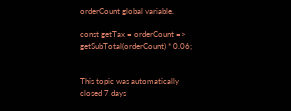orderCount global variable.

const getTax = orderCount => getSubTotal(orderCount) * 0.06;


This topic was automatically closed 7 days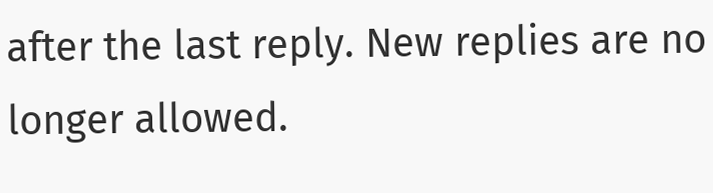after the last reply. New replies are no longer allowed.